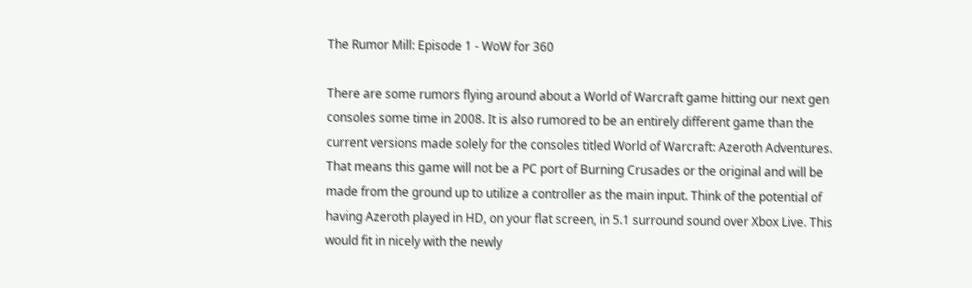The Rumor Mill: Episode 1 - WoW for 360

There are some rumors flying around about a World of Warcraft game hitting our next gen consoles some time in 2008. It is also rumored to be an entirely different game than the current versions made solely for the consoles titled World of Warcraft: Azeroth Adventures. That means this game will not be a PC port of Burning Crusades or the original and will be made from the ground up to utilize a controller as the main input. Think of the potential of having Azeroth played in HD, on your flat screen, in 5.1 surround sound over Xbox Live. This would fit in nicely with the newly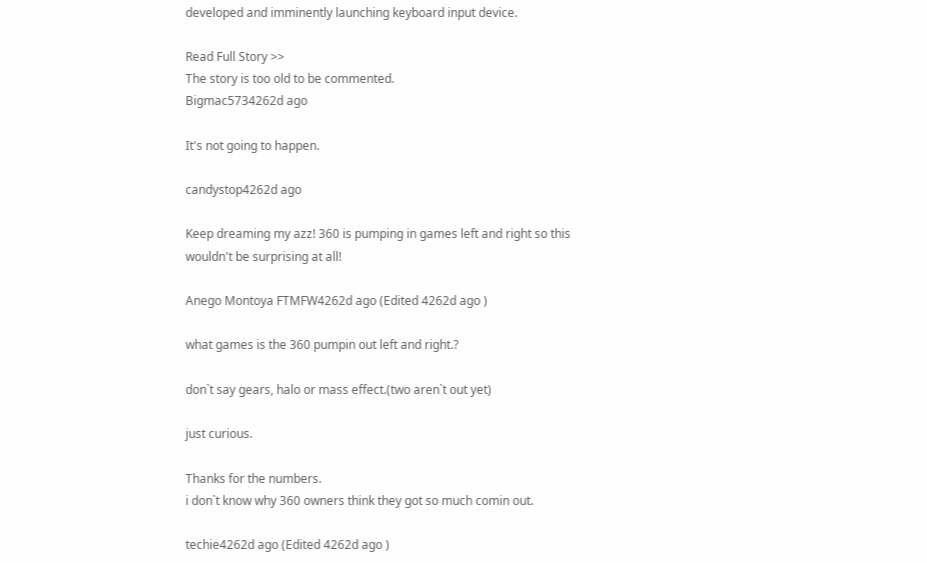developed and imminently launching keyboard input device.

Read Full Story >>
The story is too old to be commented.
Bigmac5734262d ago

It's not going to happen.

candystop4262d ago

Keep dreaming my azz! 360 is pumping in games left and right so this wouldn't be surprising at all!

Anego Montoya FTMFW4262d ago (Edited 4262d ago )

what games is the 360 pumpin out left and right.?

don`t say gears, halo or mass effect.(two aren`t out yet)

just curious.

Thanks for the numbers.
i don`t know why 360 owners think they got so much comin out.

techie4262d ago (Edited 4262d ago )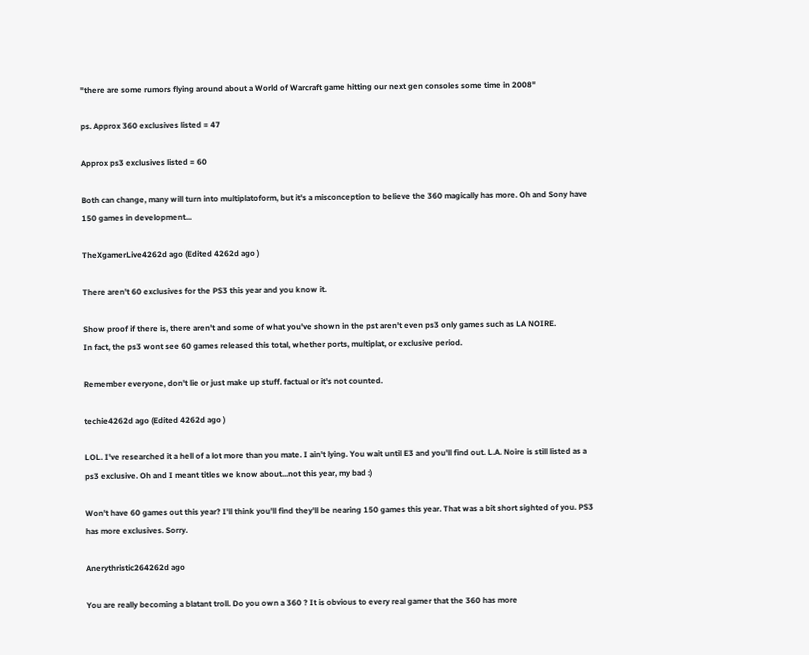"there are some rumors flying around about a World of Warcraft game hitting our next gen consoles some time in 2008"

ps. Approx 360 exclusives listed = 47

Approx ps3 exclusives listed = 60

Both can change, many will turn into multiplatoform, but it's a misconception to believe the 360 magically has more. Oh and Sony have 150 games in development...

TheXgamerLive4262d ago (Edited 4262d ago )

There aren't 60 exclusives for the PS3 this year and you know it.

Show proof if there is, there aren't and some of what you've shown in the pst aren't even ps3 only games such as LA NOIRE.
In fact, the ps3 wont see 60 games released this total, whether ports, multiplat, or exclusive period.

Remember everyone, don't lie or just make up stuff. factual or it's not counted.

techie4262d ago (Edited 4262d ago )

LOL. I've researched it a hell of a lot more than you mate. I ain't lying. You wait until E3 and you'll find out. L.A. Noire is still listed as a ps3 exclusive. Oh and I meant titles we know about...not this year, my bad :)

Won't have 60 games out this year? I'll think you'll find they'll be nearing 150 games this year. That was a bit short sighted of you. PS3 has more exclusives. Sorry.

Anerythristic264262d ago

You are really becoming a blatant troll. Do you own a 360 ? It is obvious to every real gamer that the 360 has more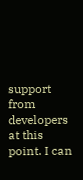support from developers at this point. I can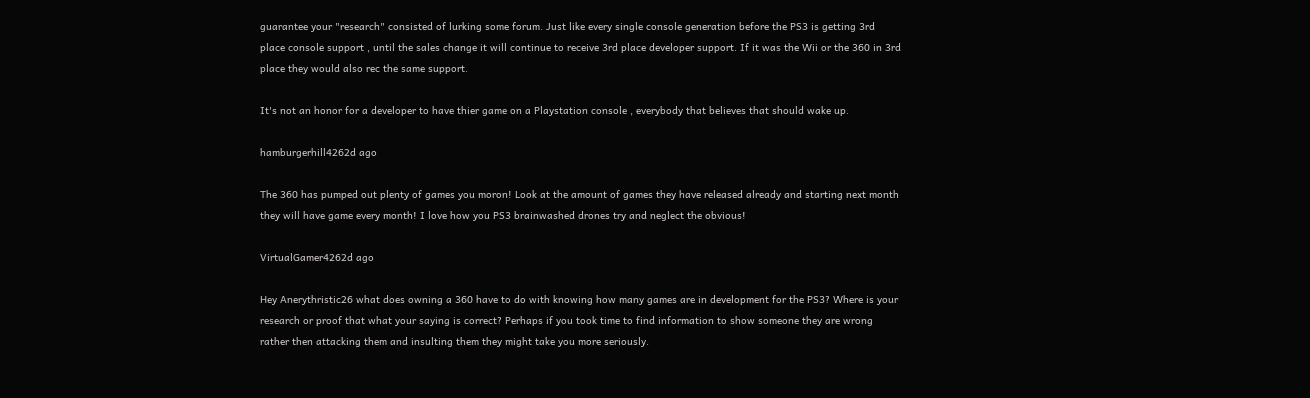guarantee your "research" consisted of lurking some forum. Just like every single console generation before the PS3 is getting 3rd place console support , until the sales change it will continue to receive 3rd place developer support. If it was the Wii or the 360 in 3rd place they would also rec the same support.

It's not an honor for a developer to have thier game on a Playstation console , everybody that believes that should wake up.

hamburgerhill4262d ago

The 360 has pumped out plenty of games you moron! Look at the amount of games they have released already and starting next month they will have game every month! I love how you PS3 brainwashed drones try and neglect the obvious!

VirtualGamer4262d ago

Hey Anerythristic26 what does owning a 360 have to do with knowing how many games are in development for the PS3? Where is your research or proof that what your saying is correct? Perhaps if you took time to find information to show someone they are wrong rather then attacking them and insulting them they might take you more seriously.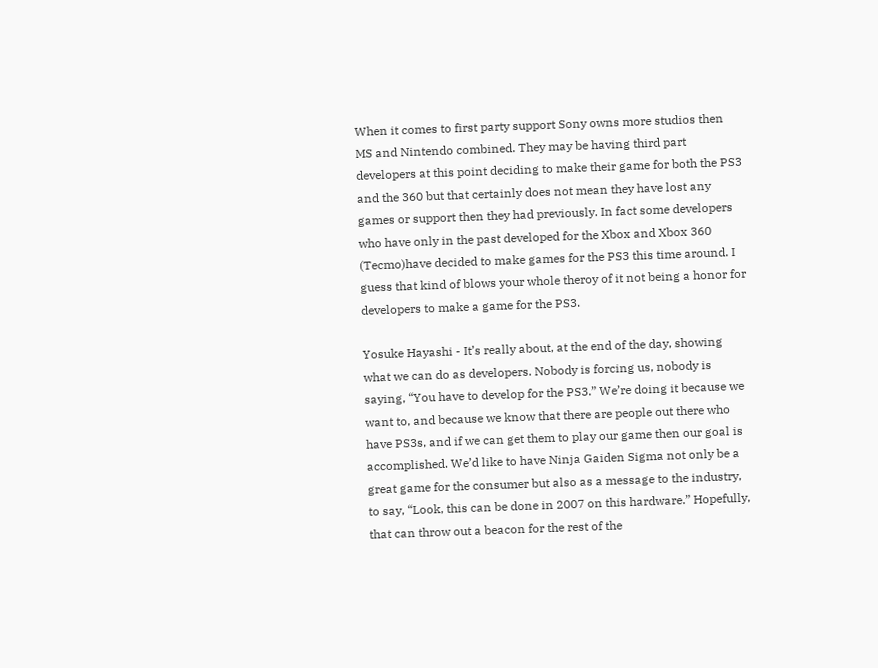When it comes to first party support Sony owns more studios then MS and Nintendo combined. They may be having third part developers at this point deciding to make their game for both the PS3 and the 360 but that certainly does not mean they have lost any games or support then they had previously. In fact some developers who have only in the past developed for the Xbox and Xbox 360 (Tecmo)have decided to make games for the PS3 this time around. I guess that kind of blows your whole theroy of it not being a honor for developers to make a game for the PS3.

Yosuke Hayashi - It’s really about, at the end of the day, showing what we can do as developers. Nobody is forcing us, nobody is saying, “You have to develop for the PS3.” We’re doing it because we want to, and because we know that there are people out there who have PS3s, and if we can get them to play our game then our goal is accomplished. We’d like to have Ninja Gaiden Sigma not only be a great game for the consumer but also as a message to the industry, to say, “Look, this can be done in 2007 on this hardware.” Hopefully, that can throw out a beacon for the rest of the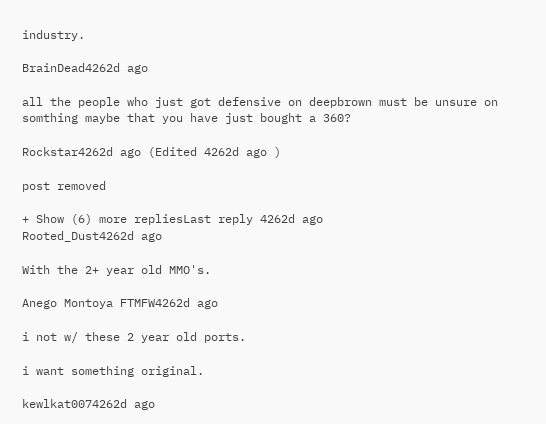industry.

BrainDead4262d ago

all the people who just got defensive on deepbrown must be unsure on somthing maybe that you have just bought a 360?

Rockstar4262d ago (Edited 4262d ago )

post removed

+ Show (6) more repliesLast reply 4262d ago
Rooted_Dust4262d ago

With the 2+ year old MMO's.

Anego Montoya FTMFW4262d ago

i not w/ these 2 year old ports.

i want something original.

kewlkat0074262d ago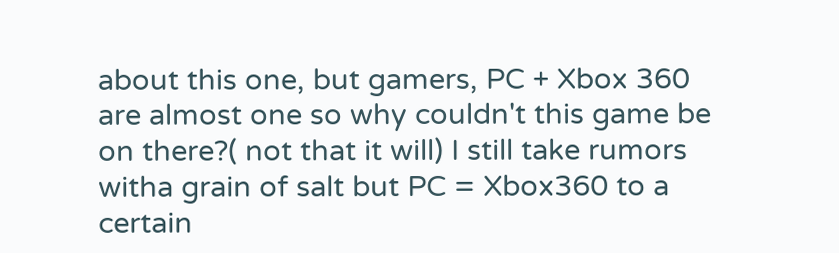about this one, but gamers, PC + Xbox 360 are almost one so why couldn't this game be on there?( not that it will) I still take rumors witha grain of salt but PC = Xbox360 to a certain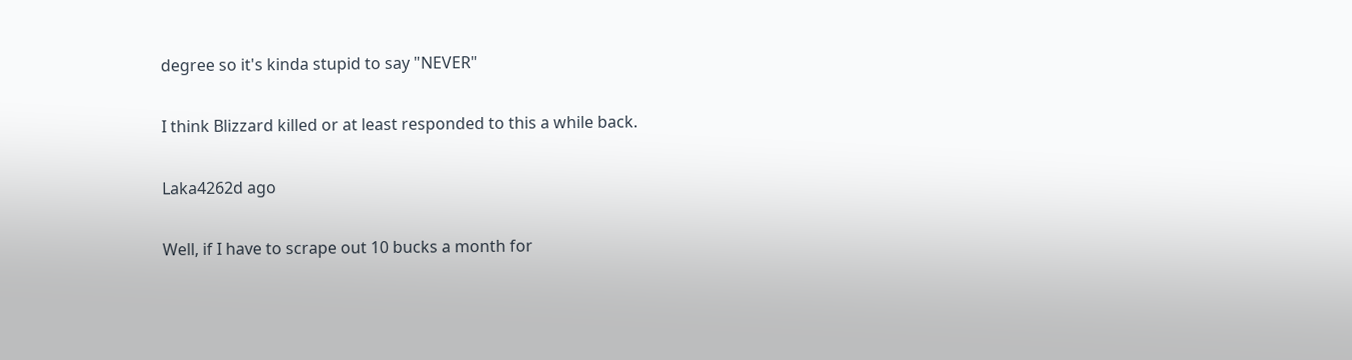degree so it's kinda stupid to say "NEVER"

I think Blizzard killed or at least responded to this a while back.

Laka4262d ago

Well, if I have to scrape out 10 bucks a month for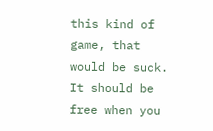this kind of game, that would be suck. It should be free when you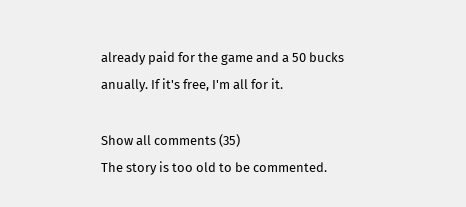already paid for the game and a 50 bucks anually. If it's free, I'm all for it.

Show all comments (35)
The story is too old to be commented.